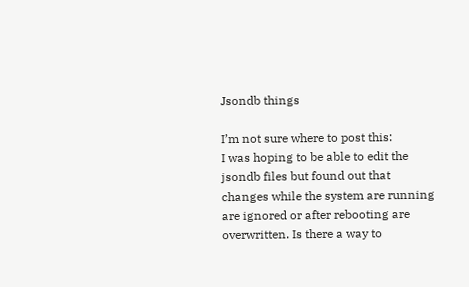Jsondb things

I’m not sure where to post this:
I was hoping to be able to edit the jsondb files but found out that changes while the system are running are ignored or after rebooting are overwritten. Is there a way to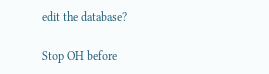edit the database?

Stop OH before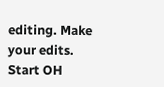editing. Make your edits. Start OH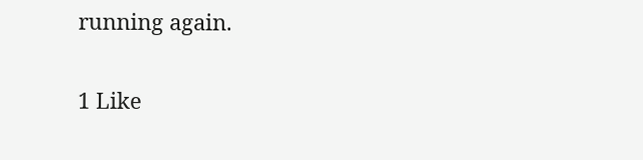running again.

1 Like